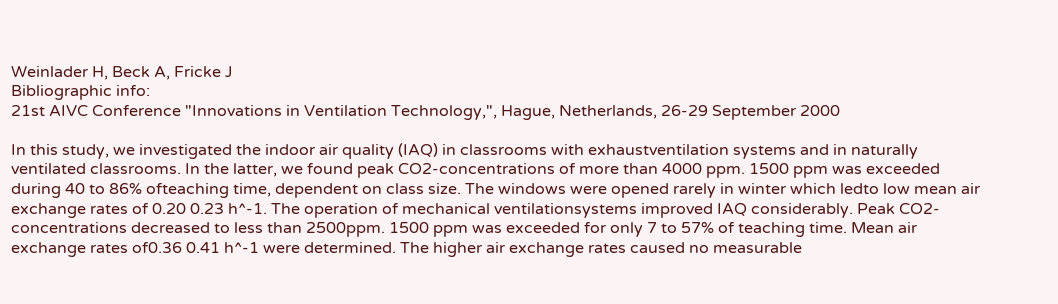Weinlader H, Beck A, Fricke J
Bibliographic info:
21st AIVC Conference "Innovations in Ventilation Technology,", Hague, Netherlands, 26-29 September 2000

In this study, we investigated the indoor air quality (IAQ) in classrooms with exhaustventilation systems and in naturally ventilated classrooms. In the latter, we found peak CO2-concentrations of more than 4000 ppm. 1500 ppm was exceeded during 40 to 86% ofteaching time, dependent on class size. The windows were opened rarely in winter which ledto low mean air exchange rates of 0.20 0.23 h^-1. The operation of mechanical ventilationsystems improved IAQ considerably. Peak CO2-concentrations decreased to less than 2500ppm. 1500 ppm was exceeded for only 7 to 57% of teaching time. Mean air exchange rates of0.36 0.41 h^-1 were determined. The higher air exchange rates caused no measurable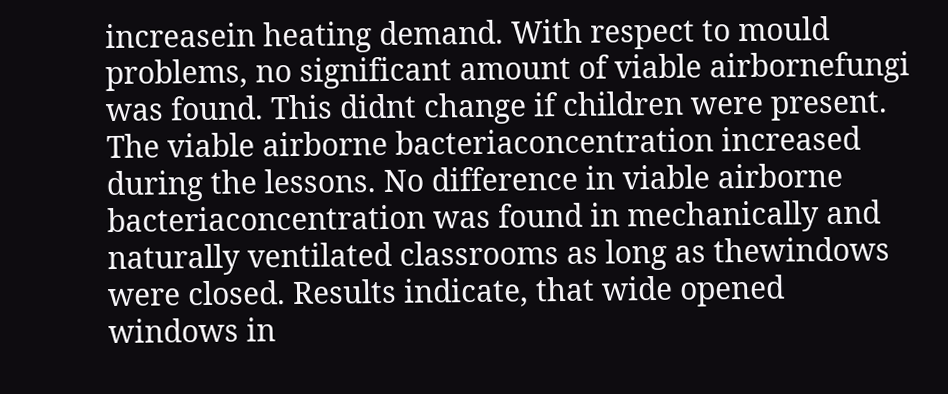increasein heating demand. With respect to mould problems, no significant amount of viable airbornefungi was found. This didnt change if children were present. The viable airborne bacteriaconcentration increased during the lessons. No difference in viable airborne bacteriaconcentration was found in mechanically and naturally ventilated classrooms as long as thewindows were closed. Results indicate, that wide opened windows in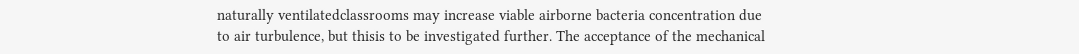naturally ventilatedclassrooms may increase viable airborne bacteria concentration due to air turbulence, but thisis to be investigated further. The acceptance of the mechanical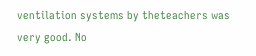ventilation systems by theteachers was very good. No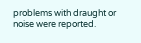problems with draught or noise were reported.